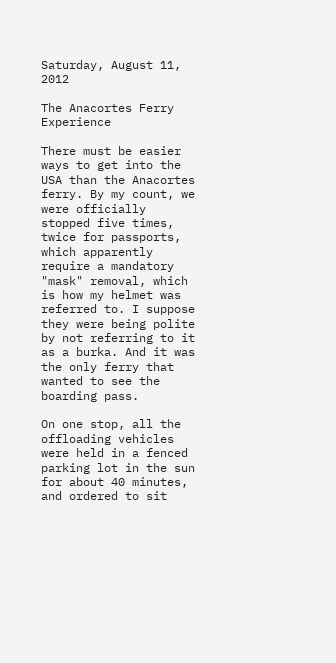Saturday, August 11, 2012

The Anacortes Ferry Experience

There must be easier ways to get into the USA than the Anacortes ferry. By my count, we were officially stopped five times, twice for passports, which apparently require a mandatory "mask" removal, which is how my helmet was referred to. I suppose they were being polite by not referring to it as a burka. And it was the only ferry that wanted to see the boarding pass.

On one stop, all the offloading vehicles were held in a fenced parking lot in the sun for about 40 minutes, and ordered to sit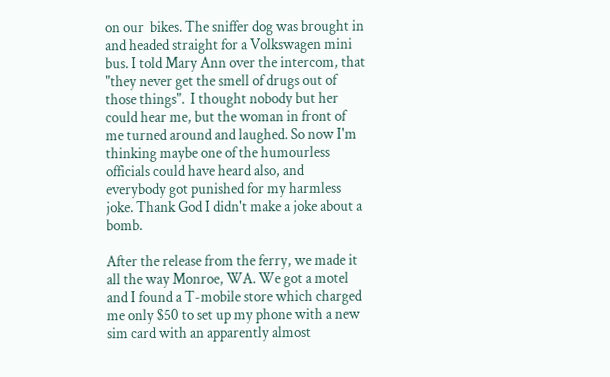on our  bikes. The sniffer dog was brought in and headed straight for a Volkswagen mini bus. I told Mary Ann over the intercom, that "they never get the smell of drugs out of those things".  I thought nobody but her could hear me, but the woman in front of me turned around and laughed. So now I'm thinking maybe one of the humourless officials could have heard also, and everybody got punished for my harmless joke. Thank God I didn't make a joke about a bomb.

After the release from the ferry, we made it all the way Monroe, WA. We got a motel and I found a T-mobile store which charged me only $50 to set up my phone with a new sim card with an apparently almost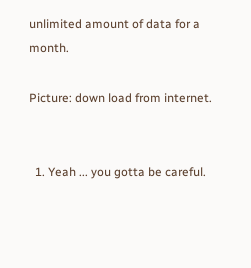unlimited amount of data for a month.

Picture: down load from internet.


  1. Yeah ... you gotta be careful.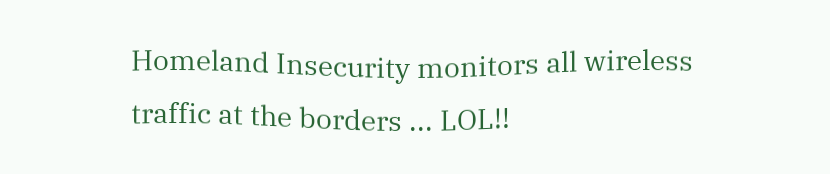Homeland Insecurity monitors all wireless traffic at the borders ... LOL!!